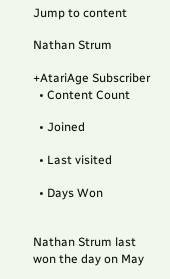Jump to content

Nathan Strum

+AtariAge Subscriber
  • Content Count

  • Joined

  • Last visited

  • Days Won


Nathan Strum last won the day on May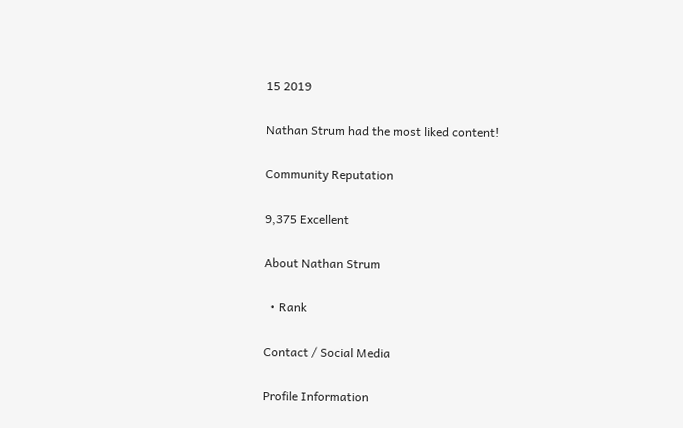15 2019

Nathan Strum had the most liked content!

Community Reputation

9,375 Excellent

About Nathan Strum

  • Rank

Contact / Social Media

Profile Information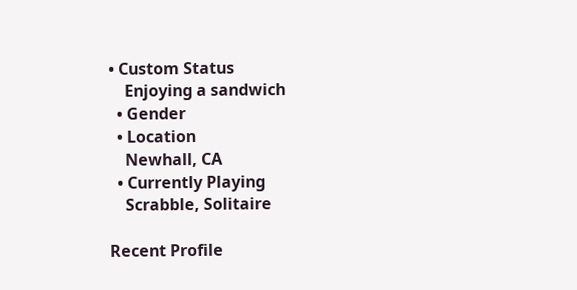• Custom Status
    Enjoying a sandwich
  • Gender
  • Location
    Newhall, CA
  • Currently Playing
    Scrabble, Solitaire

Recent Profile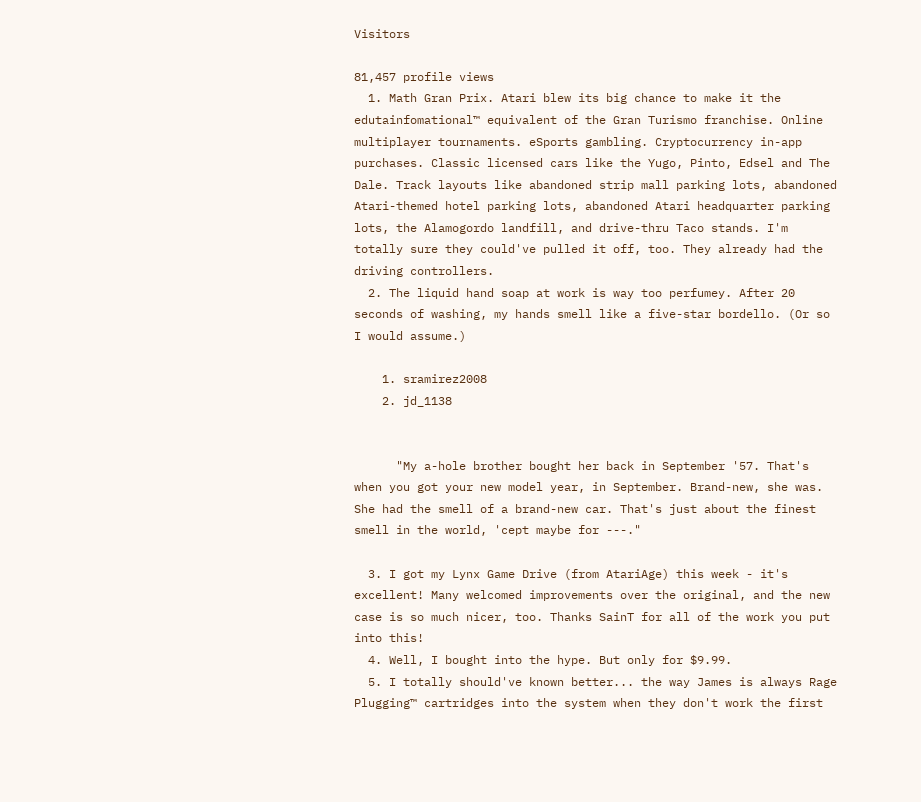Visitors

81,457 profile views
  1. Math Gran Prix. Atari blew its big chance to make it the edutainfomational™ equivalent of the Gran Turismo franchise. Online multiplayer tournaments. eSports gambling. Cryptocurrency in-app purchases. Classic licensed cars like the Yugo, Pinto, Edsel and The Dale. Track layouts like abandoned strip mall parking lots, abandoned Atari-themed hotel parking lots, abandoned Atari headquarter parking lots, the Alamogordo landfill, and drive-thru Taco stands. I'm totally sure they could've pulled it off, too. They already had the driving controllers.
  2. The liquid hand soap at work is way too perfumey. After 20 seconds of washing, my hands smell like a five-star bordello. (Or so I would assume.)

    1. sramirez2008
    2. jd_1138


      "My a-hole brother bought her back in September '57. That's when you got your new model year, in September. Brand-new, she was. She had the smell of a brand-new car. That's just about the finest smell in the world, 'cept maybe for ---."

  3. I got my Lynx Game Drive (from AtariAge) this week - it's excellent! Many welcomed improvements over the original, and the new case is so much nicer, too. Thanks SainT for all of the work you put into this!
  4. Well, I bought into the hype. But only for $9.99.
  5. I totally should've known better... the way James is always Rage Plugging™ cartridges into the system when they don't work the first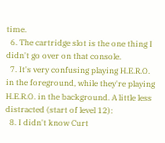time.
  6. The cartridge slot is the one thing I didn't go over on that console.
  7. It's very confusing playing H.E.R.O. in the foreground, while they're playing H.E.R.O. in the background. A little less distracted (start of level 12):
  8. I didn't know Curt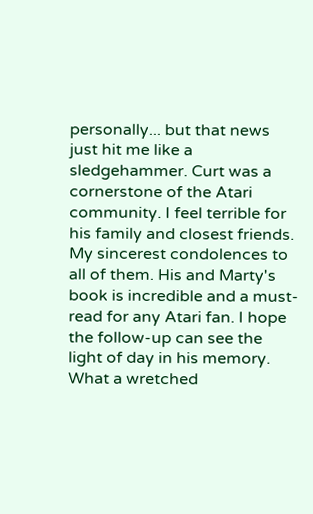personally... but that news just hit me like a sledgehammer. Curt was a cornerstone of the Atari community. I feel terrible for his family and closest friends. My sincerest condolences to all of them. His and Marty's book is incredible and a must-read for any Atari fan. I hope the follow-up can see the light of day in his memory. What a wretched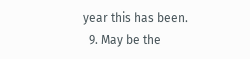year this has been.
  9. May be the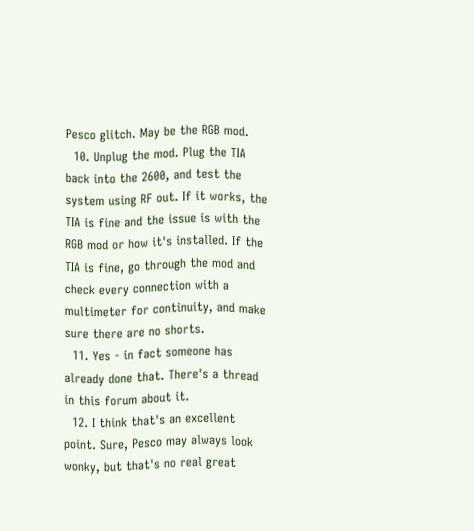Pesco glitch. May be the RGB mod.
  10. Unplug the mod. Plug the TIA back into the 2600, and test the system using RF out. If it works, the TIA is fine and the issue is with the RGB mod or how it's installed. If the TIA is fine, go through the mod and check every connection with a multimeter for continuity, and make sure there are no shorts.
  11. Yes - in fact someone has already done that. There's a thread in this forum about it.
  12. I think that's an excellent point. Sure, Pesco may always look wonky, but that's no real great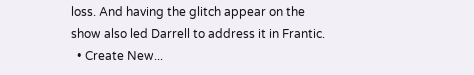loss. And having the glitch appear on the show also led Darrell to address it in Frantic.
  • Create New...